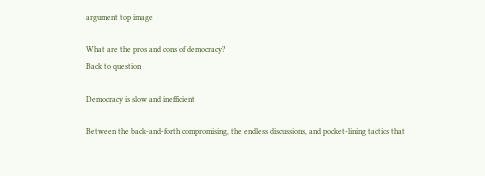argument top image

What are the pros and cons of democracy?
Back to question

Democracy is slow and inefficient

Between the back-and-forth compromising, the endless discussions, and pocket-lining tactics that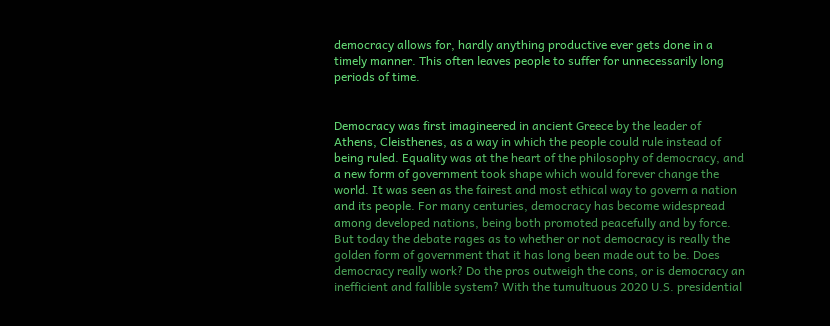democracy allows for, hardly anything productive ever gets done in a timely manner. This often leaves people to suffer for unnecessarily long periods of time.


Democracy was first imagineered in ancient Greece by the leader of Athens, Cleisthenes, as a way in which the people could rule instead of being ruled. Equality was at the heart of the philosophy of democracy, and a new form of government took shape which would forever change the world. It was seen as the fairest and most ethical way to govern a nation and its people. For many centuries, democracy has become widespread among developed nations, being both promoted peacefully and by force. But today the debate rages as to whether or not democracy is really the golden form of government that it has long been made out to be. Does democracy really work? Do the pros outweigh the cons, or is democracy an inefficient and fallible system? With the tumultuous 2020 U.S. presidential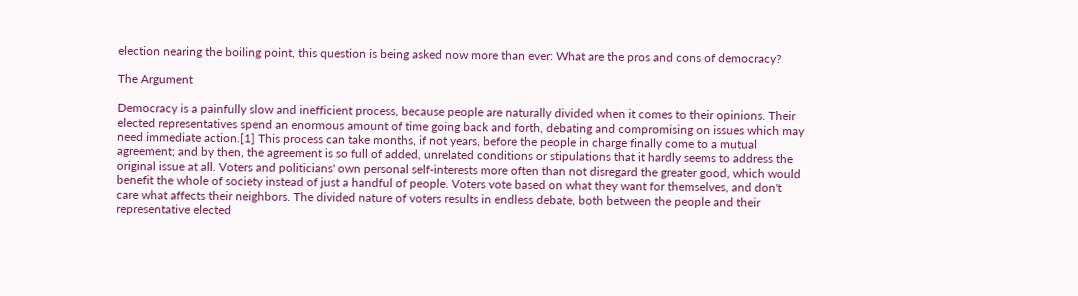election nearing the boiling point, this question is being asked now more than ever: What are the pros and cons of democracy?

The Argument

Democracy is a painfully slow and inefficient process, because people are naturally divided when it comes to their opinions. Their elected representatives spend an enormous amount of time going back and forth, debating and compromising on issues which may need immediate action.[1] This process can take months, if not years, before the people in charge finally come to a mutual agreement; and by then, the agreement is so full of added, unrelated conditions or stipulations that it hardly seems to address the original issue at all. Voters and politicians' own personal self-interests more often than not disregard the greater good, which would benefit the whole of society instead of just a handful of people. Voters vote based on what they want for themselves, and don't care what affects their neighbors. The divided nature of voters results in endless debate, both between the people and their representative elected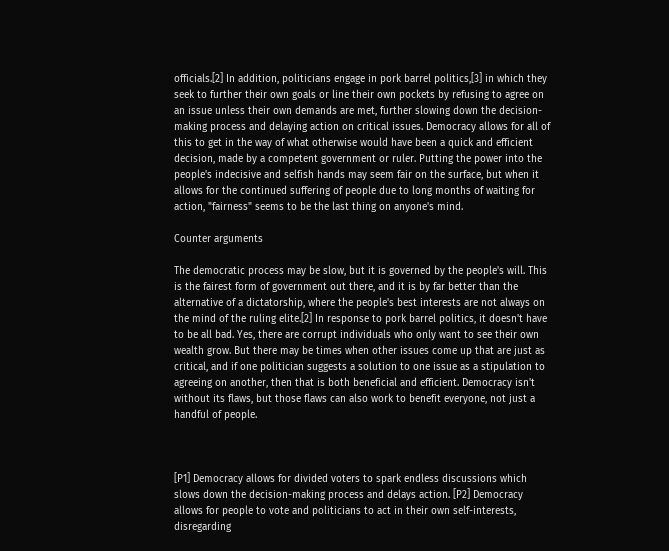officials.[2] In addition, politicians engage in pork barrel politics,[3] in which they seek to further their own goals or line their own pockets by refusing to agree on an issue unless their own demands are met, further slowing down the decision-making process and delaying action on critical issues. Democracy allows for all of this to get in the way of what otherwise would have been a quick and efficient decision, made by a competent government or ruler. Putting the power into the people's indecisive and selfish hands may seem fair on the surface, but when it allows for the continued suffering of people due to long months of waiting for action, "fairness" seems to be the last thing on anyone's mind.

Counter arguments

The democratic process may be slow, but it is governed by the people's will. This is the fairest form of government out there, and it is by far better than the alternative of a dictatorship, where the people's best interests are not always on the mind of the ruling elite.[2] In response to pork barrel politics, it doesn't have to be all bad. Yes, there are corrupt individuals who only want to see their own wealth grow. But there may be times when other issues come up that are just as critical, and if one politician suggests a solution to one issue as a stipulation to agreeing on another, then that is both beneficial and efficient. Democracy isn't without its flaws, but those flaws can also work to benefit everyone, not just a handful of people.



[P1] Democracy allows for divided voters to spark endless discussions which slows down the decision-making process and delays action. [P2] Democracy allows for people to vote and politicians to act in their own self-interests, disregarding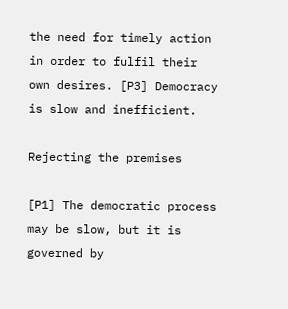the need for timely action in order to fulfil their own desires. [P3] Democracy is slow and inefficient.

Rejecting the premises

[P1] The democratic process may be slow, but it is governed by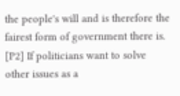the people's will and is therefore the fairest form of government there is. [P2] If politicians want to solve other issues as a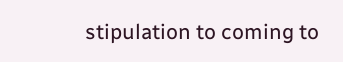stipulation to coming to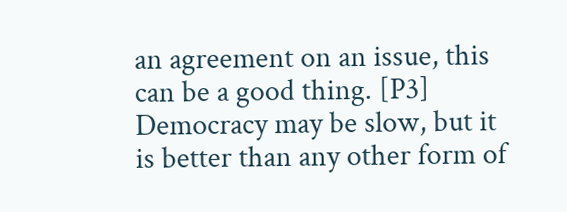an agreement on an issue, this can be a good thing. [P3] Democracy may be slow, but it is better than any other form of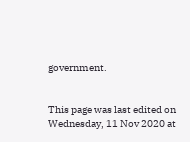government.


This page was last edited on Wednesday, 11 Nov 2020 at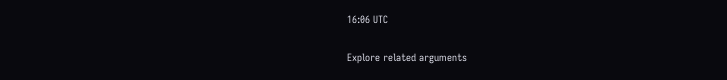16:06 UTC

Explore related arguments